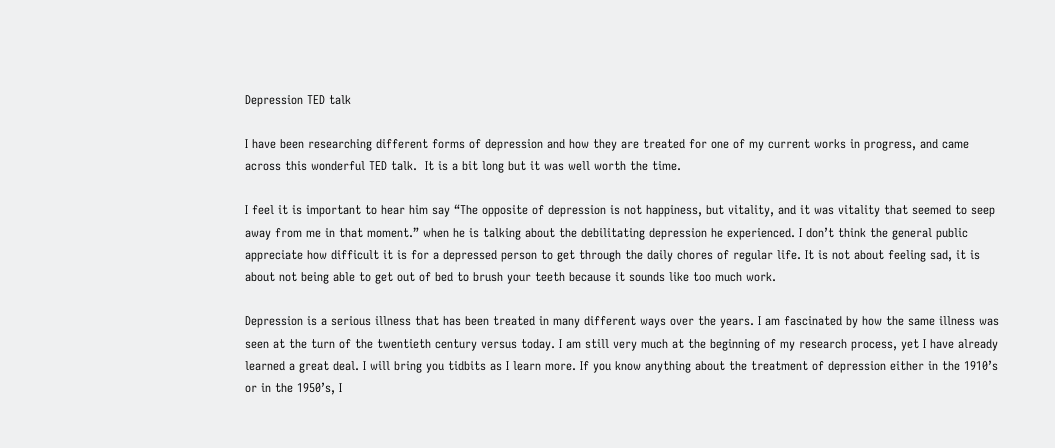Depression TED talk

I have been researching different forms of depression and how they are treated for one of my current works in progress, and came across this wonderful TED talk.  It is a bit long but it was well worth the time.

I feel it is important to hear him say “The opposite of depression is not happiness, but vitality, and it was vitality that seemed to seep away from me in that moment.” when he is talking about the debilitating depression he experienced. I don’t think the general public appreciate how difficult it is for a depressed person to get through the daily chores of regular life. It is not about feeling sad, it is about not being able to get out of bed to brush your teeth because it sounds like too much work.

Depression is a serious illness that has been treated in many different ways over the years. I am fascinated by how the same illness was seen at the turn of the twentieth century versus today. I am still very much at the beginning of my research process, yet I have already learned a great deal. I will bring you tidbits as I learn more. If you know anything about the treatment of depression either in the 1910’s or in the 1950’s, I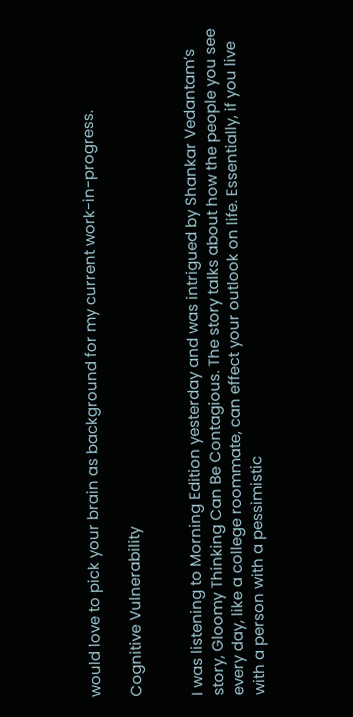would love to pick your brain as background for my current work-in-progress.

Cognitive Vulnerability


I was listening to Morning Edition yesterday and was intrigued by Shankar Vedantam’s story, Gloomy Thinking Can Be Contagious. The story talks about how the people you see every day, like a college roommate, can effect your outlook on life. Essentially, if you live with a person with a pessimistic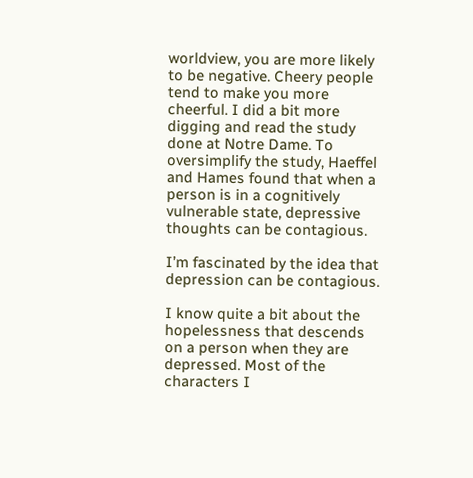worldview, you are more likely to be negative. Cheery people tend to make you more cheerful. I did a bit more digging and read the study done at Notre Dame. To oversimplify the study, Haeffel and Hames found that when a person is in a cognitively vulnerable state, depressive thoughts can be contagious.

I’m fascinated by the idea that depression can be contagious.

I know quite a bit about the hopelessness that descends on a person when they are depressed. Most of the characters I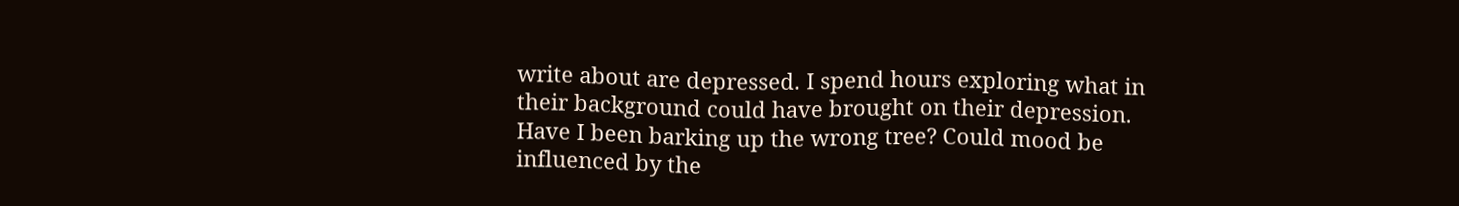write about are depressed. I spend hours exploring what in their background could have brought on their depression. Have I been barking up the wrong tree? Could mood be influenced by the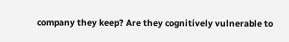company they keep? Are they cognitively vulnerable to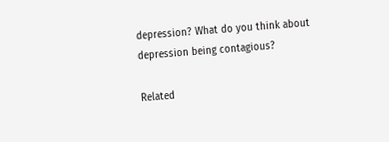depression? What do you think about depression being contagious?

Related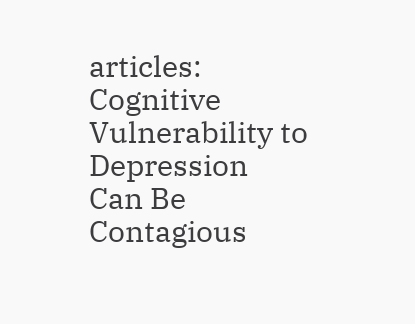articles:
Cognitive Vulnerability to Depression Can Be Contagious